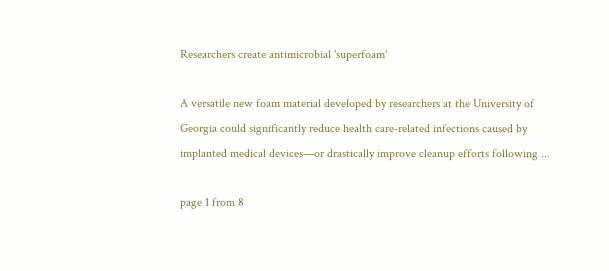Researchers create antimicrobial 'superfoam'

A versatile new foam material developed by researchers at the University of Georgia could significantly reduce health care-related infections caused by implanted medical devices—or drastically improve cleanup efforts following ...

page 1 from 8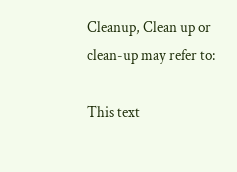Cleanup, Clean up or clean-up may refer to:

This text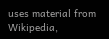uses material from Wikipedia,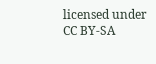licensed under CC BY-SA